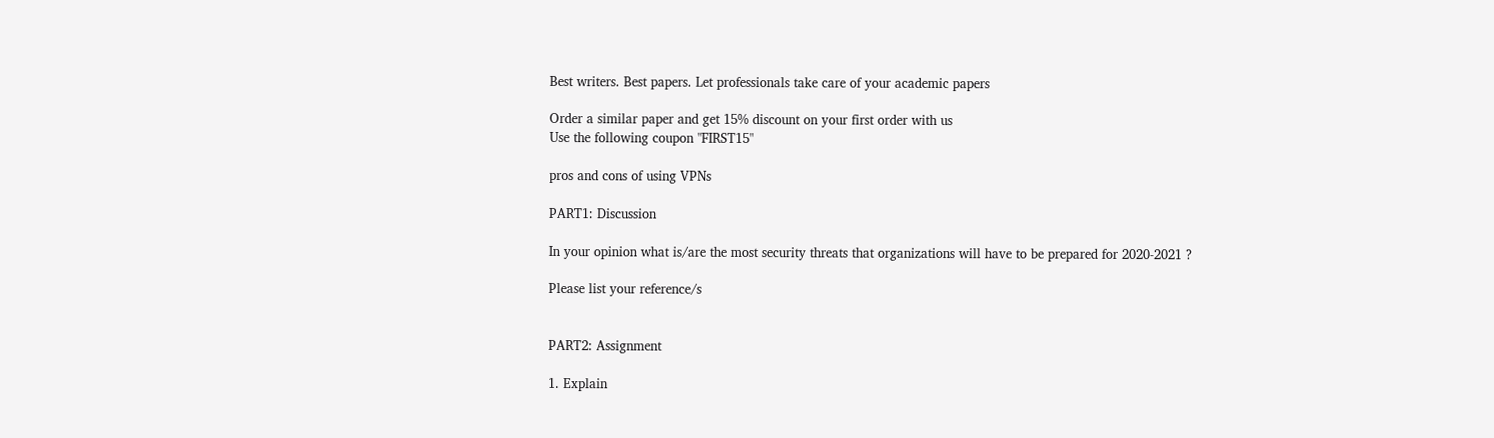Best writers. Best papers. Let professionals take care of your academic papers

Order a similar paper and get 15% discount on your first order with us
Use the following coupon "FIRST15"

pros and cons of using VPNs

PART1: Discussion

In your opinion what is/are the most security threats that organizations will have to be prepared for 2020-2021 ?

Please list your reference/s


PART2: Assignment

1. Explain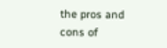the pros and cons of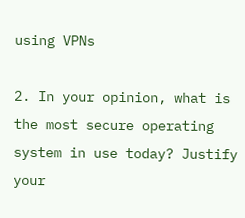using VPNs

2. In your opinion, what is the most secure operating system in use today? Justify your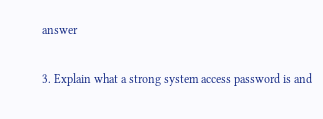answer

3. Explain what a strong system access password is and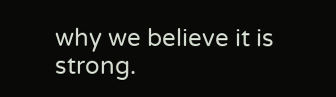why we believe it is strong.